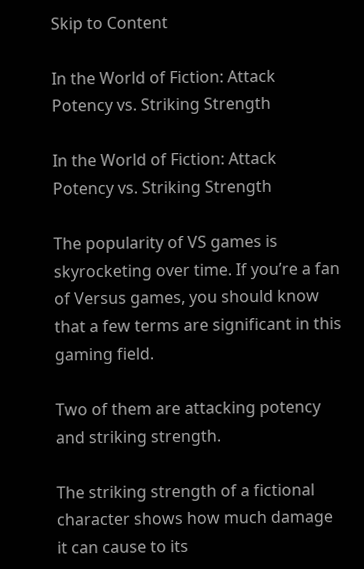Skip to Content

In the World of Fiction: Attack Potency vs. Striking Strength

In the World of Fiction: Attack Potency vs. Striking Strength

The popularity of VS games is skyrocketing over time. If you’re a fan of Versus games, you should know that a few terms are significant in this gaming field.

Two of them are attacking potency and striking strength.

The striking strength of a fictional character shows how much damage it can cause to its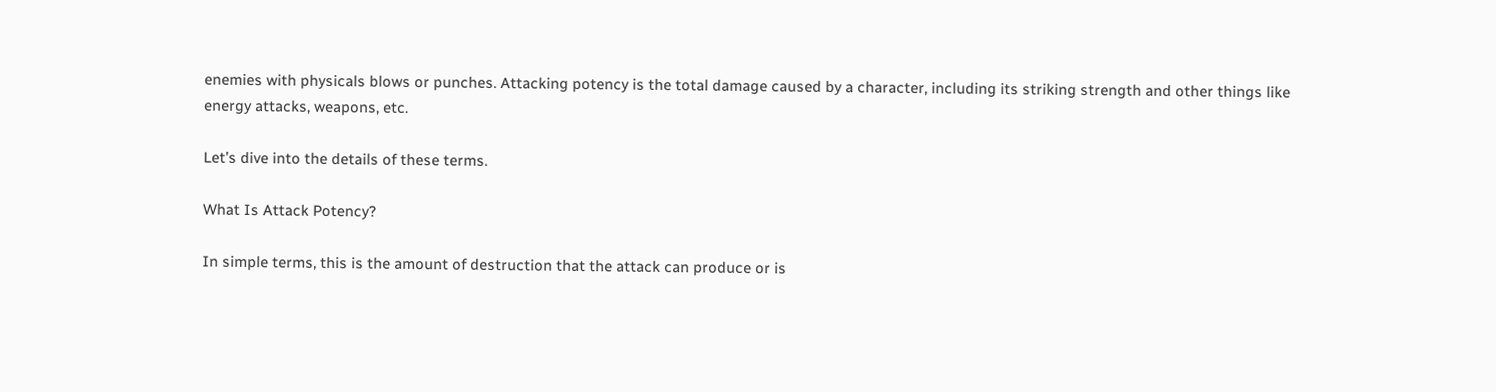enemies with physicals blows or punches. Attacking potency is the total damage caused by a character, including its striking strength and other things like energy attacks, weapons, etc.

Let’s dive into the details of these terms.

What Is Attack Potency?

In simple terms, this is the amount of destruction that the attack can produce or is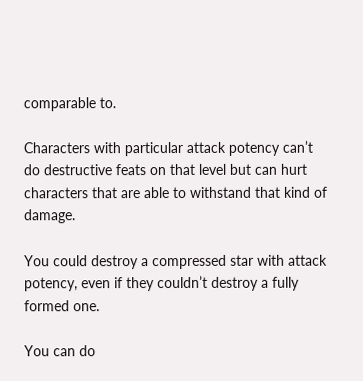comparable to.

Characters with particular attack potency can’t do destructive feats on that level but can hurt characters that are able to withstand that kind of damage.

You could destroy a compressed star with attack potency, even if they couldn’t destroy a fully formed one.

You can do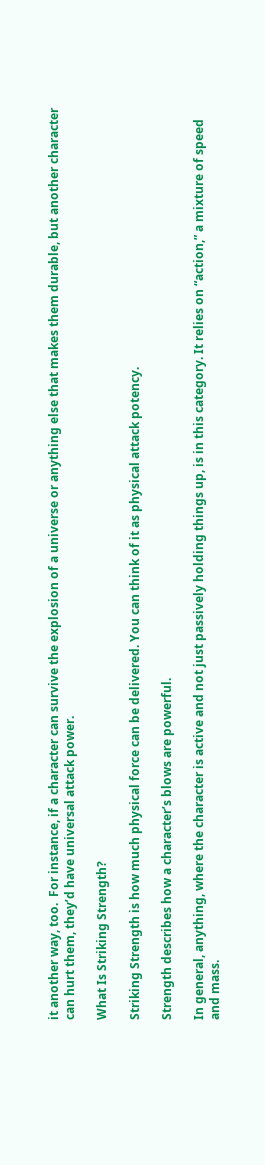it another way, too.  For instance, if a character can survive the explosion of a universe or anything else that makes them durable, but another character can hurt them, they’d have universal attack power.

What Is Striking Strength?

Striking Strength is how much physical force can be delivered. You can think of it as physical attack potency.

Strength describes how a character’s blows are powerful.

In general, anything, where the character is active and not just passively holding things up, is in this category. It relies on “action,” a mixture of speed and mass.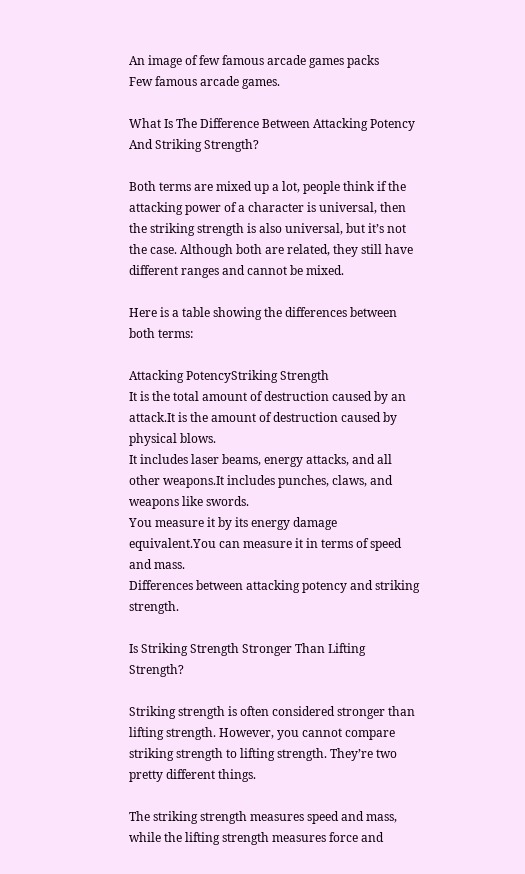An image of few famous arcade games packs
Few famous arcade games.

What Is The Difference Between Attacking Potency And Striking Strength?

Both terms are mixed up a lot, people think if the attacking power of a character is universal, then the striking strength is also universal, but it’s not the case. Although both are related, they still have different ranges and cannot be mixed.

Here is a table showing the differences between both terms:

Attacking PotencyStriking Strength
It is the total amount of destruction caused by an attack.It is the amount of destruction caused by physical blows.
It includes laser beams, energy attacks, and all other weapons.It includes punches, claws, and weapons like swords.
You measure it by its energy damage equivalent.You can measure it in terms of speed and mass.
Differences between attacking potency and striking strength.

Is Striking Strength Stronger Than Lifting Strength?

Striking strength is often considered stronger than lifting strength. However, you cannot compare striking strength to lifting strength. They’re two pretty different things.

The striking strength measures speed and mass, while the lifting strength measures force and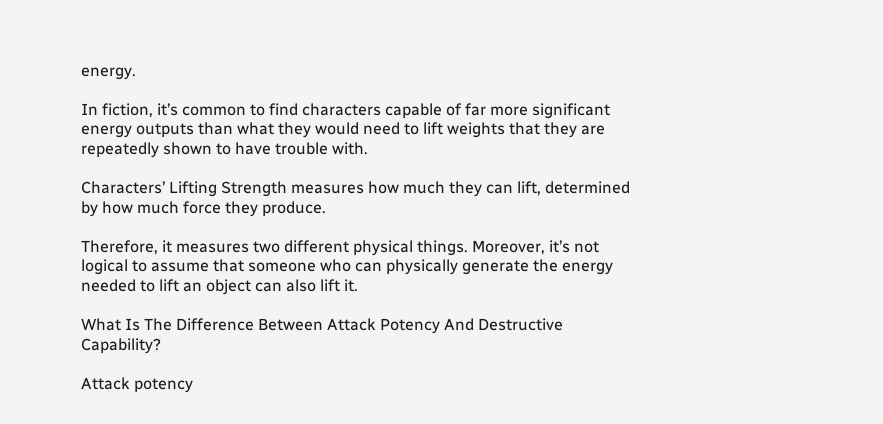energy.

In fiction, it’s common to find characters capable of far more significant energy outputs than what they would need to lift weights that they are repeatedly shown to have trouble with.

Characters’ Lifting Strength measures how much they can lift, determined by how much force they produce.

Therefore, it measures two different physical things. Moreover, it’s not logical to assume that someone who can physically generate the energy needed to lift an object can also lift it.

What Is The Difference Between Attack Potency And Destructive Capability?

Attack potency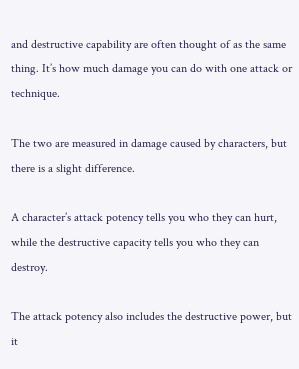and destructive capability are often thought of as the same thing. It’s how much damage you can do with one attack or technique.

The two are measured in damage caused by characters, but there is a slight difference.

A character’s attack potency tells you who they can hurt, while the destructive capacity tells you who they can destroy.

The attack potency also includes the destructive power, but it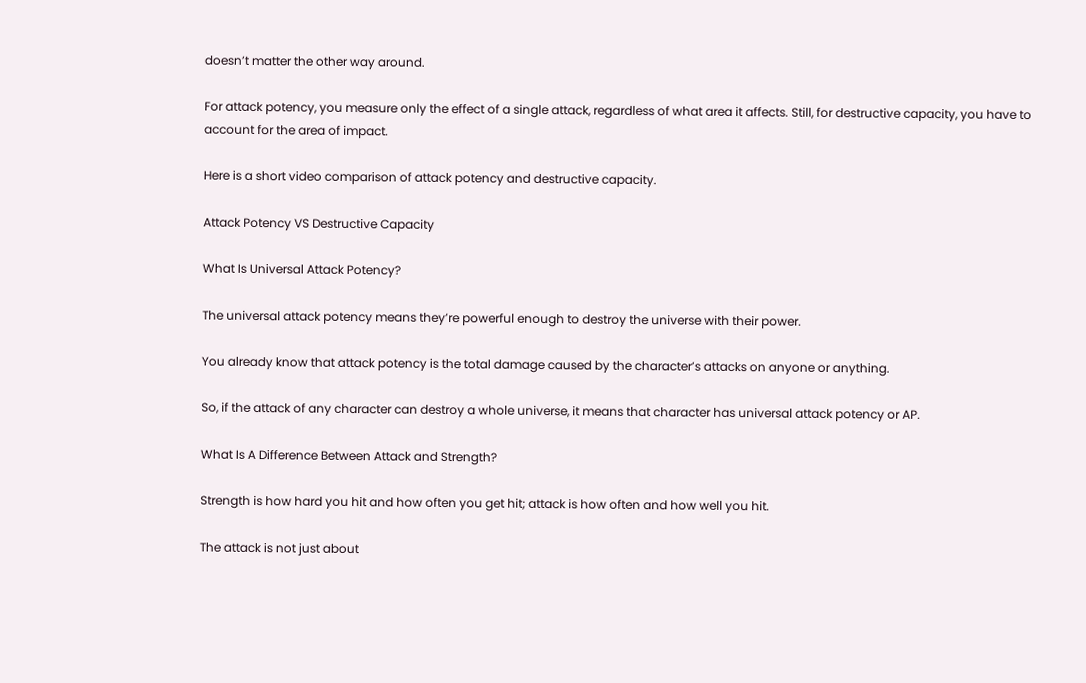doesn’t matter the other way around.

For attack potency, you measure only the effect of a single attack, regardless of what area it affects. Still, for destructive capacity, you have to account for the area of impact.

Here is a short video comparison of attack potency and destructive capacity.

Attack Potency VS Destructive Capacity

What Is Universal Attack Potency?

The universal attack potency means they’re powerful enough to destroy the universe with their power.

You already know that attack potency is the total damage caused by the character’s attacks on anyone or anything.

So, if the attack of any character can destroy a whole universe, it means that character has universal attack potency or AP.

What Is A Difference Between Attack and Strength?

Strength is how hard you hit and how often you get hit; attack is how often and how well you hit.

The attack is not just about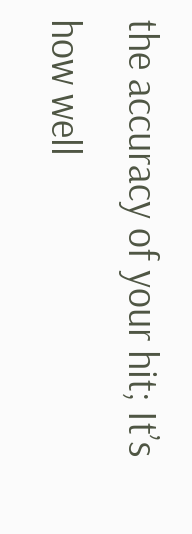the accuracy of your hit; It’s how well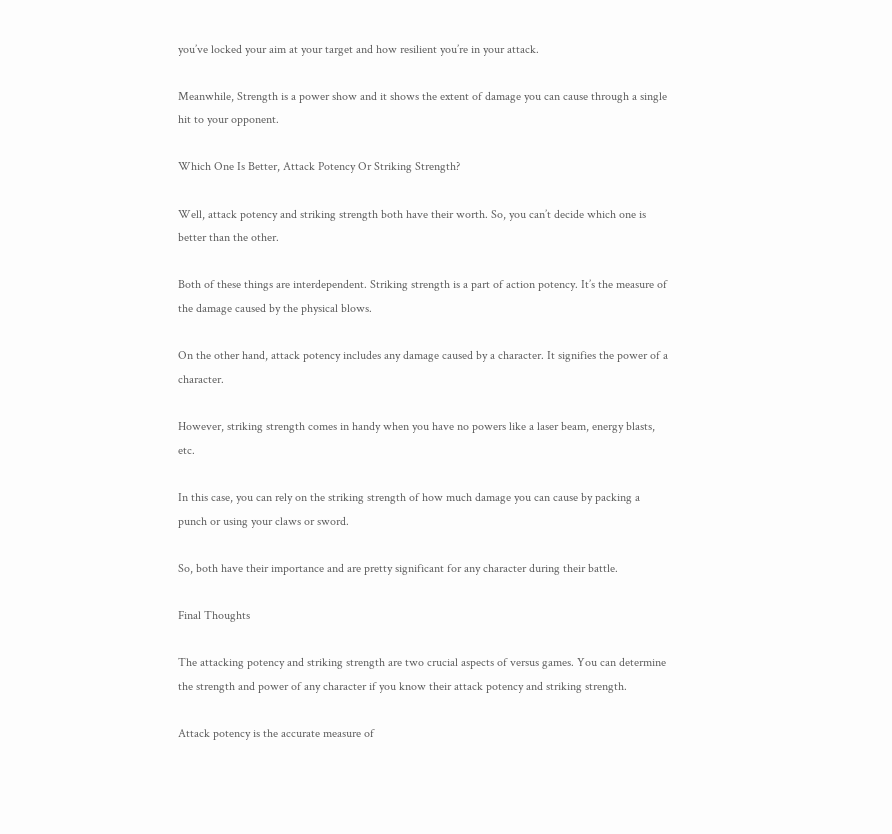you’ve locked your aim at your target and how resilient you’re in your attack.

Meanwhile, Strength is a power show and it shows the extent of damage you can cause through a single hit to your opponent.

Which One Is Better, Attack Potency Or Striking Strength?

Well, attack potency and striking strength both have their worth. So, you can’t decide which one is better than the other.

Both of these things are interdependent. Striking strength is a part of action potency. It’s the measure of the damage caused by the physical blows.

On the other hand, attack potency includes any damage caused by a character. It signifies the power of a character.

However, striking strength comes in handy when you have no powers like a laser beam, energy blasts, etc.

In this case, you can rely on the striking strength of how much damage you can cause by packing a punch or using your claws or sword.

So, both have their importance and are pretty significant for any character during their battle.

Final Thoughts

The attacking potency and striking strength are two crucial aspects of versus games. You can determine the strength and power of any character if you know their attack potency and striking strength.

Attack potency is the accurate measure of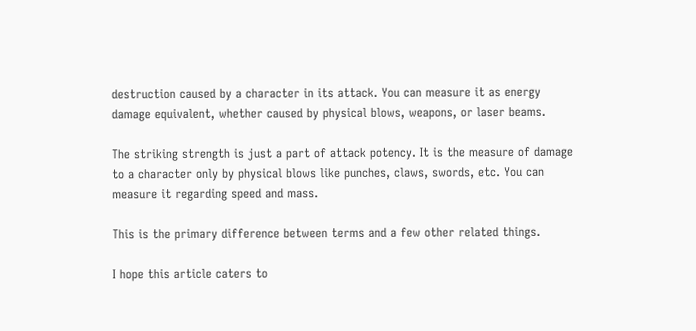destruction caused by a character in its attack. You can measure it as energy damage equivalent, whether caused by physical blows, weapons, or laser beams.

The striking strength is just a part of attack potency. It is the measure of damage to a character only by physical blows like punches, claws, swords, etc. You can measure it regarding speed and mass.

This is the primary difference between terms and a few other related things.

I hope this article caters to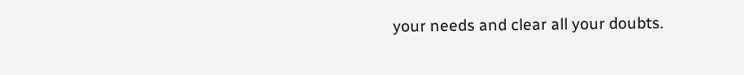your needs and clear all your doubts.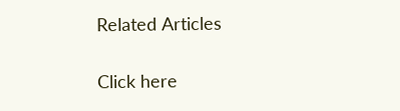Related Articles

Click here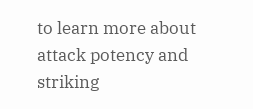to learn more about attack potency and striking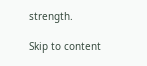strength.

Skip to content